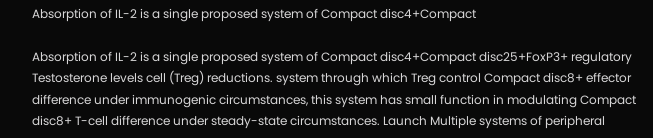Absorption of IL-2 is a single proposed system of Compact disc4+Compact

Absorption of IL-2 is a single proposed system of Compact disc4+Compact disc25+FoxP3+ regulatory Testosterone levels cell (Treg) reductions. system through which Treg control Compact disc8+ effector difference under immunogenic circumstances, this system has small function in modulating Compact disc8+ T-cell difference under steady-state circumstances. Launch Multiple systems of peripheral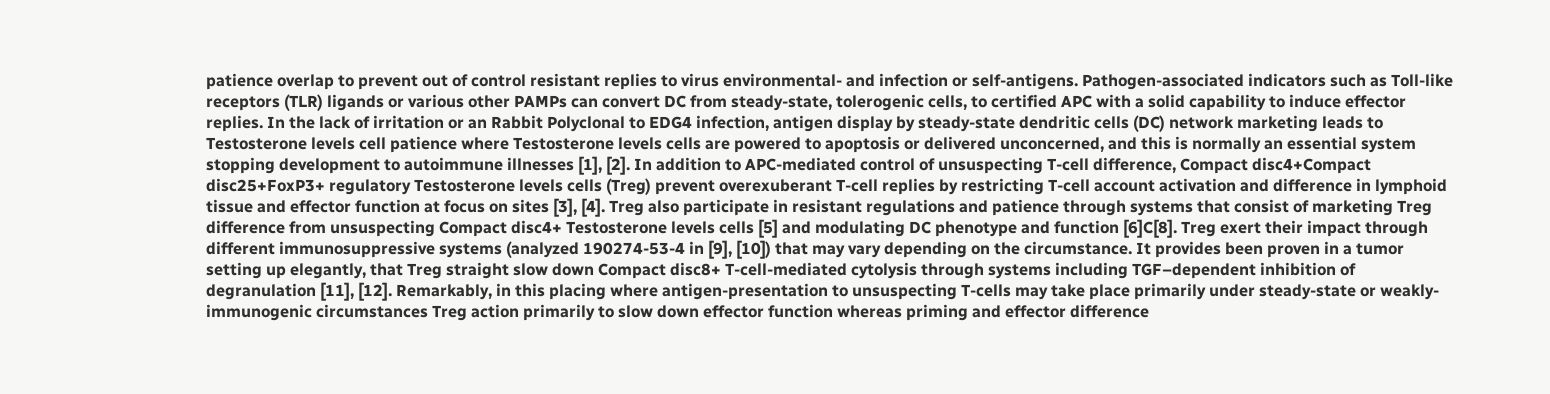patience overlap to prevent out of control resistant replies to virus environmental- and infection or self-antigens. Pathogen-associated indicators such as Toll-like receptors (TLR) ligands or various other PAMPs can convert DC from steady-state, tolerogenic cells, to certified APC with a solid capability to induce effector replies. In the lack of irritation or an Rabbit Polyclonal to EDG4 infection, antigen display by steady-state dendritic cells (DC) network marketing leads to Testosterone levels cell patience where Testosterone levels cells are powered to apoptosis or delivered unconcerned, and this is normally an essential system stopping development to autoimmune illnesses [1], [2]. In addition to APC-mediated control of unsuspecting T-cell difference, Compact disc4+Compact disc25+FoxP3+ regulatory Testosterone levels cells (Treg) prevent overexuberant T-cell replies by restricting T-cell account activation and difference in lymphoid tissue and effector function at focus on sites [3], [4]. Treg also participate in resistant regulations and patience through systems that consist of marketing Treg difference from unsuspecting Compact disc4+ Testosterone levels cells [5] and modulating DC phenotype and function [6]C[8]. Treg exert their impact through different immunosuppressive systems (analyzed 190274-53-4 in [9], [10]) that may vary depending on the circumstance. It provides been proven in a tumor setting up elegantly, that Treg straight slow down Compact disc8+ T-cell-mediated cytolysis through systems including TGF–dependent inhibition of degranulation [11], [12]. Remarkably, in this placing where antigen-presentation to unsuspecting T-cells may take place primarily under steady-state or weakly-immunogenic circumstances Treg action primarily to slow down effector function whereas priming and effector difference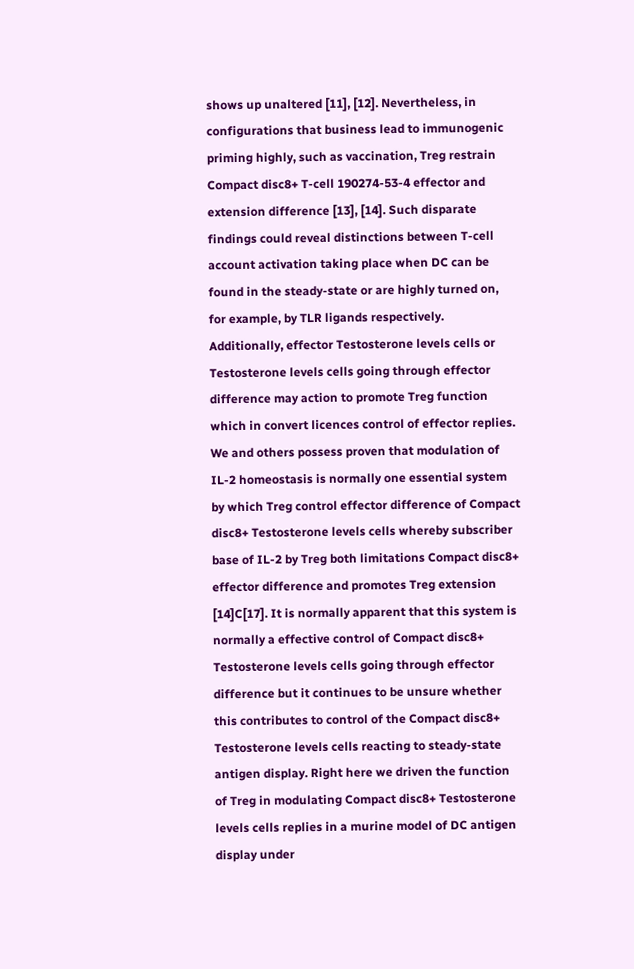shows up unaltered [11], [12]. Nevertheless, in configurations that business lead to immunogenic priming highly, such as vaccination, Treg restrain Compact disc8+ T-cell 190274-53-4 effector and extension difference [13], [14]. Such disparate findings could reveal distinctions between T-cell account activation taking place when DC can be found in the steady-state or are highly turned on, for example, by TLR ligands respectively. Additionally, effector Testosterone levels cells or Testosterone levels cells going through effector difference may action to promote Treg function which in convert licences control of effector replies. We and others possess proven that modulation of IL-2 homeostasis is normally one essential system by which Treg control effector difference of Compact disc8+ Testosterone levels cells whereby subscriber base of IL-2 by Treg both limitations Compact disc8+ effector difference and promotes Treg extension [14]C[17]. It is normally apparent that this system is normally a effective control of Compact disc8+ Testosterone levels cells going through effector difference but it continues to be unsure whether this contributes to control of the Compact disc8+ Testosterone levels cells reacting to steady-state antigen display. Right here we driven the function of Treg in modulating Compact disc8+ Testosterone levels cells replies in a murine model of DC antigen display under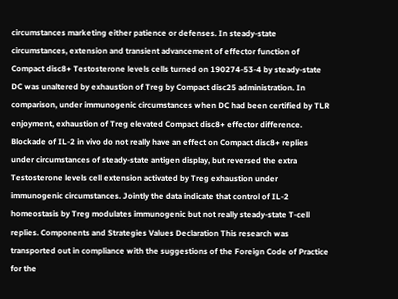circumstances marketing either patience or defenses. In steady-state circumstances, extension and transient advancement of effector function of Compact disc8+ Testosterone levels cells turned on 190274-53-4 by steady-state DC was unaltered by exhaustion of Treg by Compact disc25 administration. In comparison, under immunogenic circumstances when DC had been certified by TLR enjoyment, exhaustion of Treg elevated Compact disc8+ effector difference. Blockade of IL-2 in vivo do not really have an effect on Compact disc8+ replies under circumstances of steady-state antigen display, but reversed the extra Testosterone levels cell extension activated by Treg exhaustion under immunogenic circumstances. Jointly the data indicate that control of IL-2 homeostasis by Treg modulates immunogenic but not really steady-state T-cell replies. Components and Strategies Values Declaration This research was transported out in compliance with the suggestions of the Foreign Code of Practice for the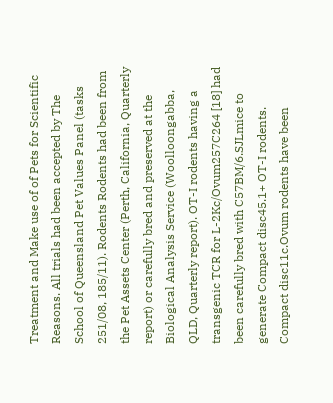Treatment and Make use of of Pets for Scientific Reasons. All trials had been accepted by The School of Queensland Pet Values Panel (tasks 251/08, 185/11). Rodents Rodents had been from the Pet Assets Center (Perth, California, Quarterly report) or carefully bred and preserved at the Biological Analysis Service (Woolloongabba, QLD, Quarterly report). OT-I rodents having a transgenic TCR for L-2Kc/Ovum257C264 [18] had been carefully bred with C57BM/6.SJLmice to generate Compact disc45.1+ OT-I rodents. Compact disc11c.Ovum rodents have been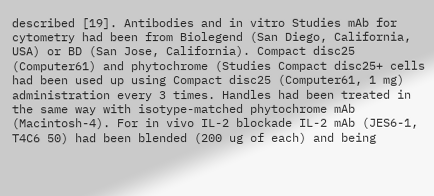described [19]. Antibodies and in vitro Studies mAb for cytometry had been from Biolegend (San Diego, California, USA) or BD (San Jose, California). Compact disc25 (Computer61) and phytochrome (Studies Compact disc25+ cells had been used up using Compact disc25 (Computer61, 1 mg) administration every 3 times. Handles had been treated in the same way with isotype-matched phytochrome mAb (Macintosh-4). For in vivo IL-2 blockade IL-2 mAb (JES6-1, T4C6 50) had been blended (200 ug of each) and being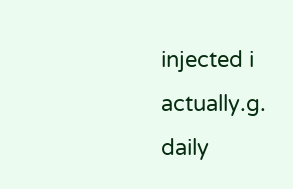injected i actually.g. daily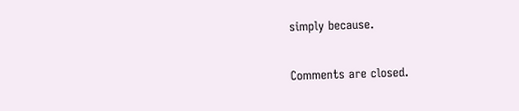simply because.

Comments are closed.